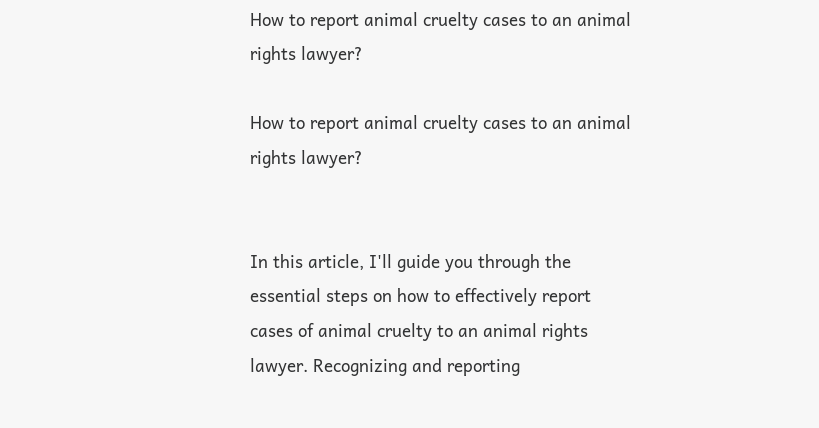How to report animal cruelty cases to an animal rights lawyer?

How to report animal cruelty cases to an animal rights lawyer?


In this article, I'll guide you through the essential steps on how to effectively report cases of animal cruelty to an animal rights lawyer. Recognizing and reporting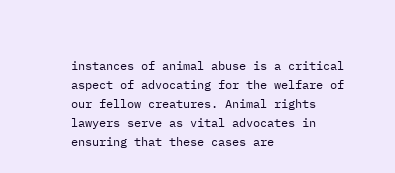instances of animal abuse is a critical aspect of advocating for the welfare of our fellow creatures. Animal rights lawyers serve as vital advocates in ensuring that these cases are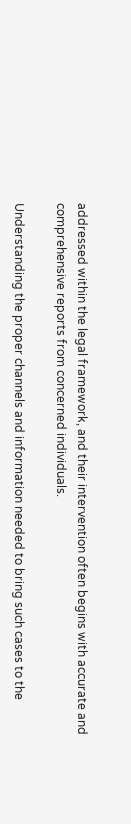addressed within the legal framework, and their intervention often begins with accurate and comprehensive reports from concerned individuals.

Understanding the proper channels and information needed to bring such cases to the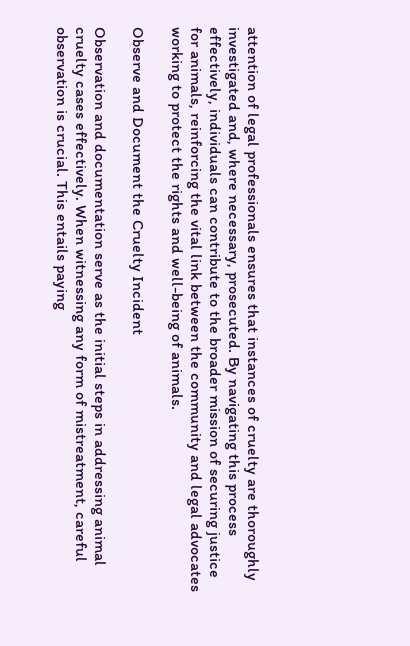attention of legal professionals ensures that instances of cruelty are thoroughly investigated and, where necessary, prosecuted. By navigating this process effectively, individuals can contribute to the broader mission of securing justice for animals, reinforcing the vital link between the community and legal advocates working to protect the rights and well-being of animals.

Observe and Document the Cruelty Incident

Observation and documentation serve as the initial steps in addressing animal cruelty cases effectively. When witnessing any form of mistreatment, careful observation is crucial. This entails paying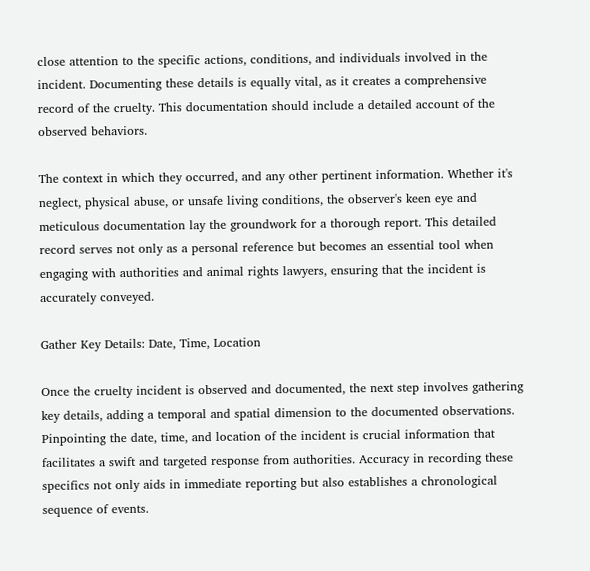close attention to the specific actions, conditions, and individuals involved in the incident. Documenting these details is equally vital, as it creates a comprehensive record of the cruelty. This documentation should include a detailed account of the observed behaviors.

The context in which they occurred, and any other pertinent information. Whether it's neglect, physical abuse, or unsafe living conditions, the observer's keen eye and meticulous documentation lay the groundwork for a thorough report. This detailed record serves not only as a personal reference but becomes an essential tool when engaging with authorities and animal rights lawyers, ensuring that the incident is accurately conveyed.

Gather Key Details: Date, Time, Location

Once the cruelty incident is observed and documented, the next step involves gathering key details, adding a temporal and spatial dimension to the documented observations. Pinpointing the date, time, and location of the incident is crucial information that facilitates a swift and targeted response from authorities. Accuracy in recording these specifics not only aids in immediate reporting but also establishes a chronological sequence of events.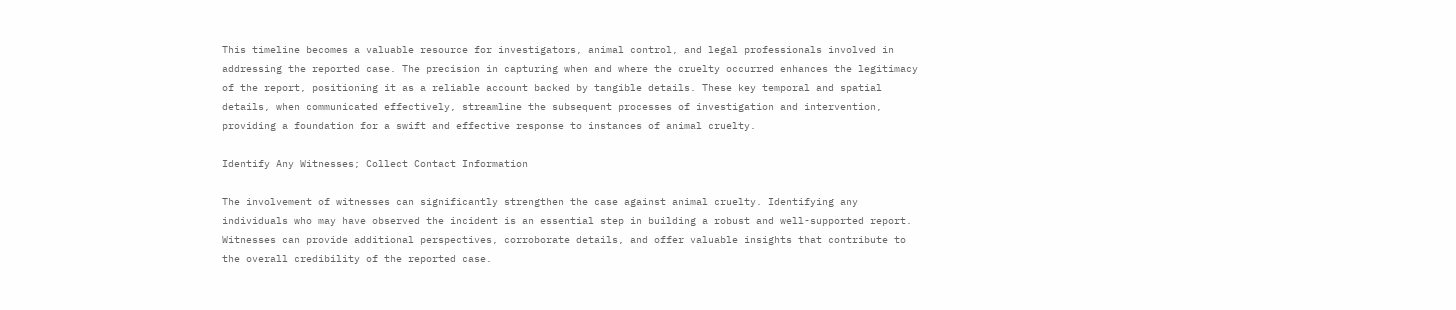This timeline becomes a valuable resource for investigators, animal control, and legal professionals involved in addressing the reported case. The precision in capturing when and where the cruelty occurred enhances the legitimacy of the report, positioning it as a reliable account backed by tangible details. These key temporal and spatial details, when communicated effectively, streamline the subsequent processes of investigation and intervention, providing a foundation for a swift and effective response to instances of animal cruelty.

Identify Any Witnesses; Collect Contact Information

The involvement of witnesses can significantly strengthen the case against animal cruelty. Identifying any individuals who may have observed the incident is an essential step in building a robust and well-supported report. Witnesses can provide additional perspectives, corroborate details, and offer valuable insights that contribute to the overall credibility of the reported case.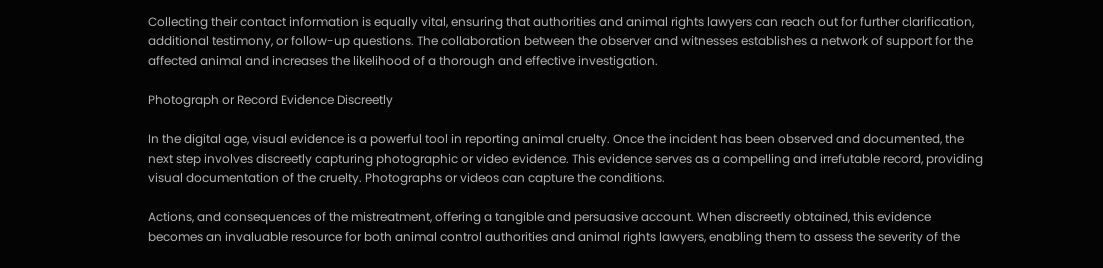Collecting their contact information is equally vital, ensuring that authorities and animal rights lawyers can reach out for further clarification, additional testimony, or follow-up questions. The collaboration between the observer and witnesses establishes a network of support for the affected animal and increases the likelihood of a thorough and effective investigation.

Photograph or Record Evidence Discreetly

In the digital age, visual evidence is a powerful tool in reporting animal cruelty. Once the incident has been observed and documented, the next step involves discreetly capturing photographic or video evidence. This evidence serves as a compelling and irrefutable record, providing visual documentation of the cruelty. Photographs or videos can capture the conditions.

Actions, and consequences of the mistreatment, offering a tangible and persuasive account. When discreetly obtained, this evidence becomes an invaluable resource for both animal control authorities and animal rights lawyers, enabling them to assess the severity of the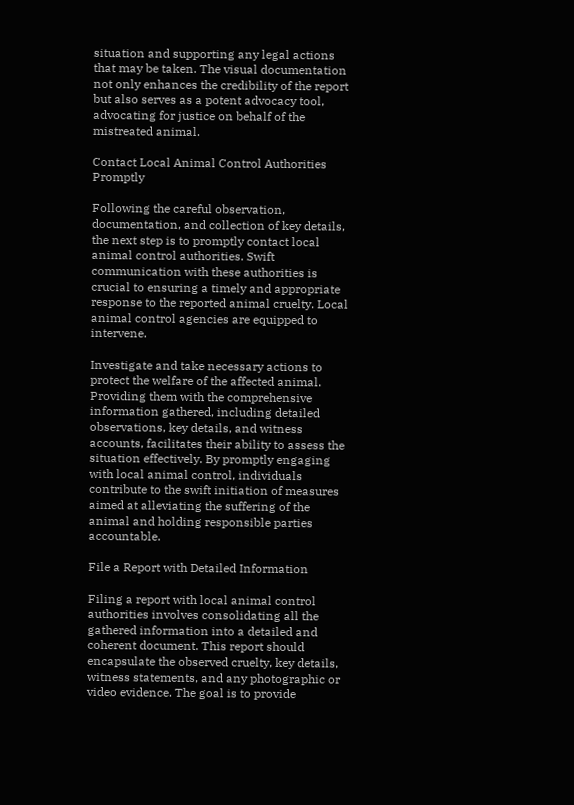situation and supporting any legal actions that may be taken. The visual documentation not only enhances the credibility of the report but also serves as a potent advocacy tool, advocating for justice on behalf of the mistreated animal.

Contact Local Animal Control Authorities Promptly

Following the careful observation, documentation, and collection of key details, the next step is to promptly contact local animal control authorities. Swift communication with these authorities is crucial to ensuring a timely and appropriate response to the reported animal cruelty. Local animal control agencies are equipped to intervene.

Investigate and take necessary actions to protect the welfare of the affected animal. Providing them with the comprehensive information gathered, including detailed observations, key details, and witness accounts, facilitates their ability to assess the situation effectively. By promptly engaging with local animal control, individuals contribute to the swift initiation of measures aimed at alleviating the suffering of the animal and holding responsible parties accountable.

File a Report with Detailed Information

Filing a report with local animal control authorities involves consolidating all the gathered information into a detailed and coherent document. This report should encapsulate the observed cruelty, key details, witness statements, and any photographic or video evidence. The goal is to provide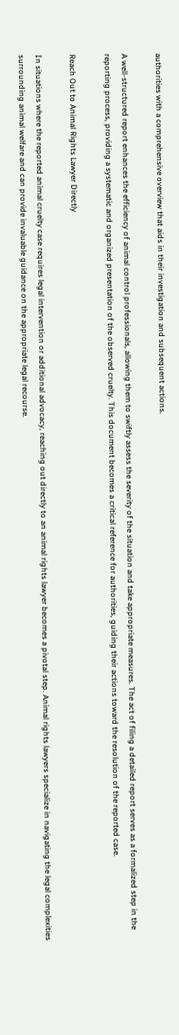authorities with a comprehensive overview that aids in their investigation and subsequent actions.

A well-structured report enhances the efficiency of animal control professionals, allowing them to swiftly assess the severity of the situation and take appropriate measures. The act of filing a detailed report serves as a formalized step in the reporting process, providing a systematic and organized presentation of the observed cruelty. This document becomes a critical reference for authorities, guiding their actions toward the resolution of the reported case.

Reach Out to Animal Rights Lawyer Directly

In situations where the reported animal cruelty case requires legal intervention or additional advocacy, reaching out directly to an animal rights lawyer becomes a pivotal step. Animal rights lawyers specialize in navigating the legal complexities surrounding animal welfare and can provide invaluable guidance on the appropriate legal recourse.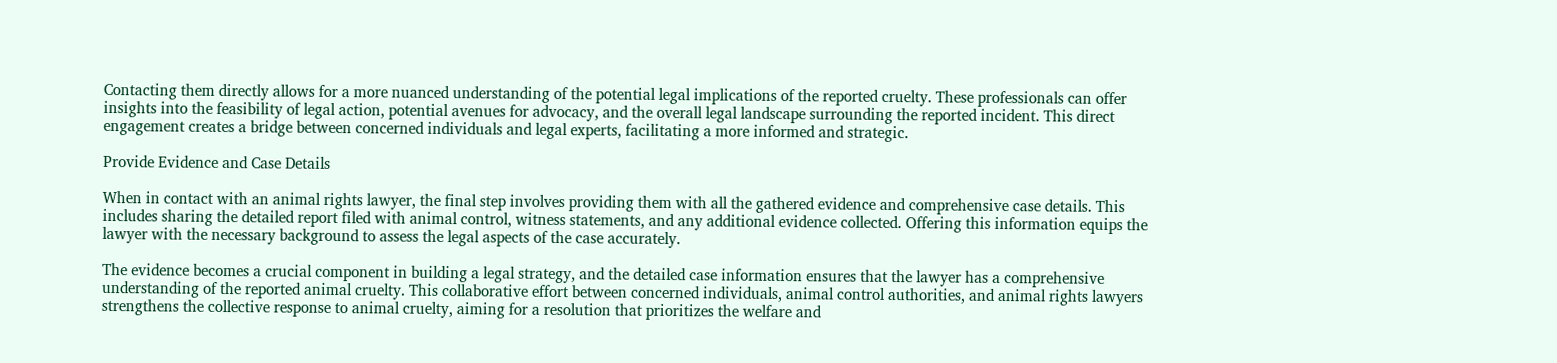Contacting them directly allows for a more nuanced understanding of the potential legal implications of the reported cruelty. These professionals can offer insights into the feasibility of legal action, potential avenues for advocacy, and the overall legal landscape surrounding the reported incident. This direct engagement creates a bridge between concerned individuals and legal experts, facilitating a more informed and strategic.

Provide Evidence and Case Details

When in contact with an animal rights lawyer, the final step involves providing them with all the gathered evidence and comprehensive case details. This includes sharing the detailed report filed with animal control, witness statements, and any additional evidence collected. Offering this information equips the lawyer with the necessary background to assess the legal aspects of the case accurately.

The evidence becomes a crucial component in building a legal strategy, and the detailed case information ensures that the lawyer has a comprehensive understanding of the reported animal cruelty. This collaborative effort between concerned individuals, animal control authorities, and animal rights lawyers strengthens the collective response to animal cruelty, aiming for a resolution that prioritizes the welfare and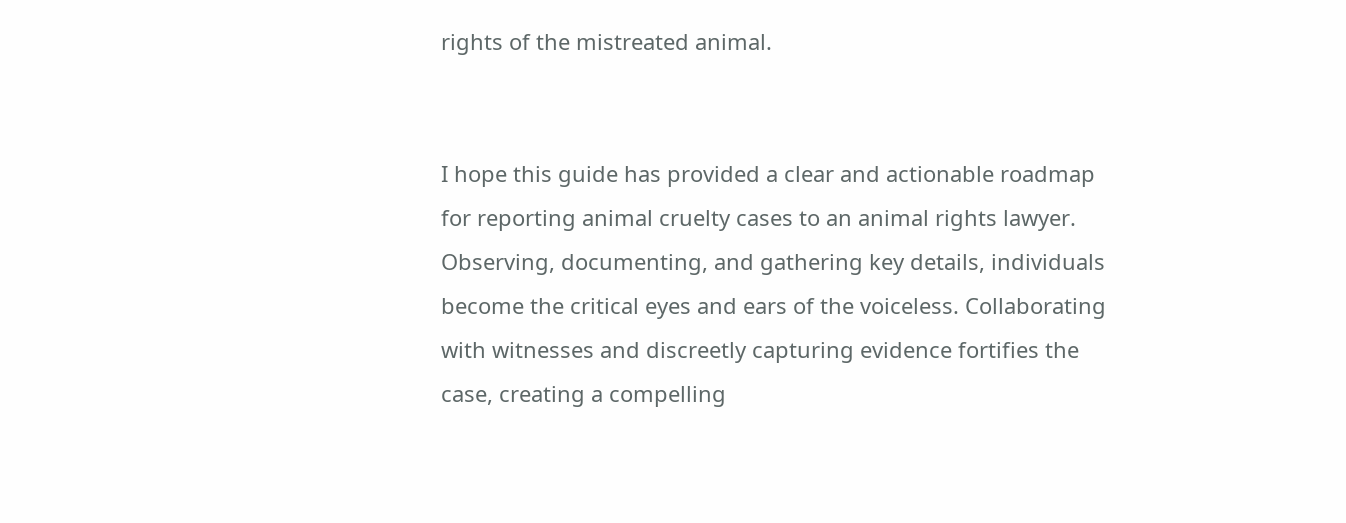rights of the mistreated animal.


I hope this guide has provided a clear and actionable roadmap for reporting animal cruelty cases to an animal rights lawyer. Observing, documenting, and gathering key details, individuals become the critical eyes and ears of the voiceless. Collaborating with witnesses and discreetly capturing evidence fortifies the case, creating a compelling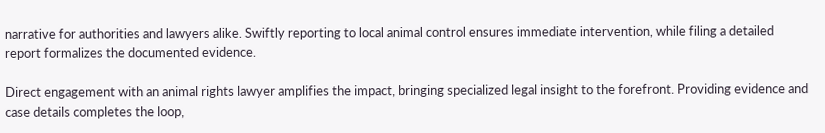narrative for authorities and lawyers alike. Swiftly reporting to local animal control ensures immediate intervention, while filing a detailed report formalizes the documented evidence.

Direct engagement with an animal rights lawyer amplifies the impact, bringing specialized legal insight to the forefront. Providing evidence and case details completes the loop,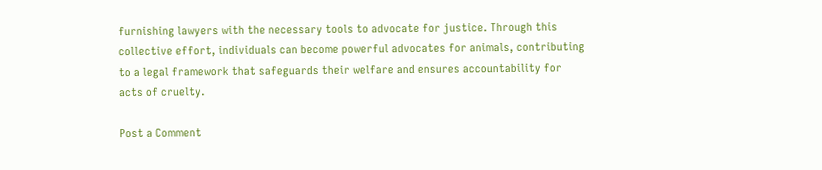furnishing lawyers with the necessary tools to advocate for justice. Through this collective effort, individuals can become powerful advocates for animals, contributing to a legal framework that safeguards their welfare and ensures accountability for acts of cruelty.

Post a Comment